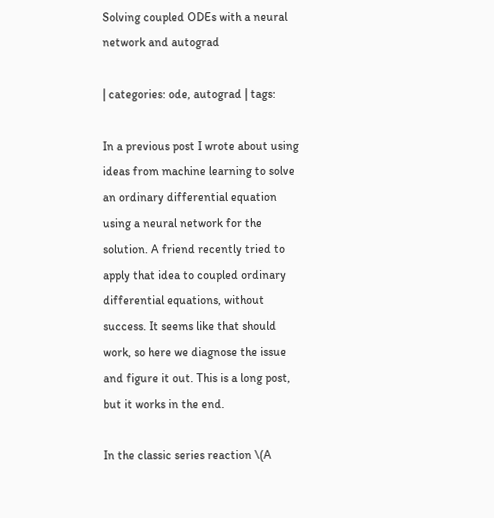Solving coupled ODEs with a neural network and autograd

| categories: ode, autograd | tags:

In a previous post I wrote about using ideas from machine learning to solve an ordinary differential equation using a neural network for the solution. A friend recently tried to apply that idea to coupled ordinary differential equations, without success. It seems like that should work, so here we diagnose the issue and figure it out. This is a long post, but it works in the end.

In the classic series reaction \(A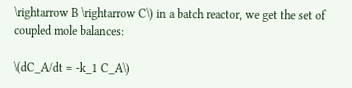\rightarrow B \rightarrow C\) in a batch reactor, we get the set of coupled mole balances:

\(dC_A/dt = -k_1 C_A\)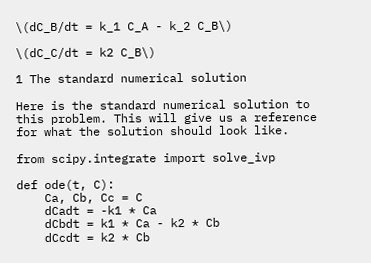\(dC_B/dt = k_1 C_A - k_2 C_B\)

\(dC_C/dt = k2 C_B\)

1 The standard numerical solution

Here is the standard numerical solution to this problem. This will give us a reference for what the solution should look like.

from scipy.integrate import solve_ivp

def ode(t, C):
    Ca, Cb, Cc = C
    dCadt = -k1 * Ca
    dCbdt = k1 * Ca - k2 * Cb
    dCcdt = k2 * Cb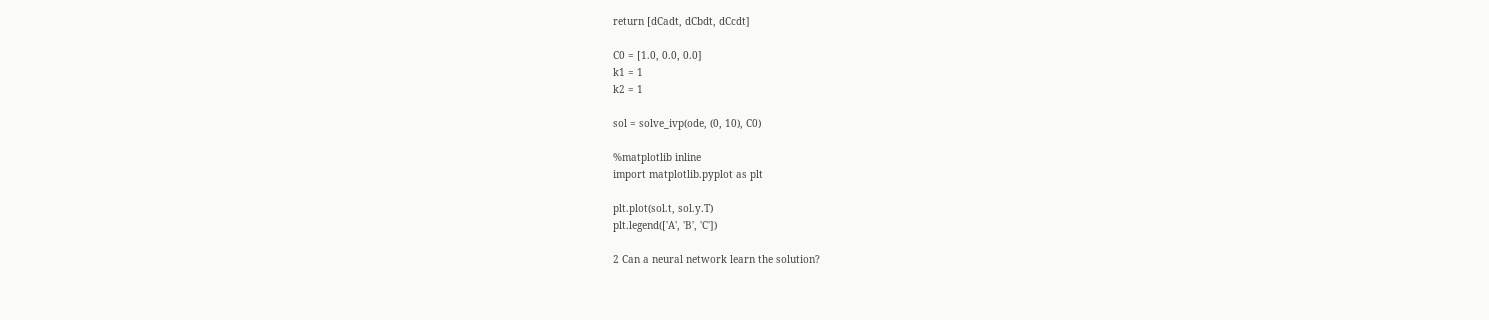return [dCadt, dCbdt, dCcdt]

C0 = [1.0, 0.0, 0.0]
k1 = 1
k2 = 1

sol = solve_ivp(ode, (0, 10), C0)

%matplotlib inline
import matplotlib.pyplot as plt

plt.plot(sol.t, sol.y.T)
plt.legend(['A', 'B', 'C'])

2 Can a neural network learn the solution?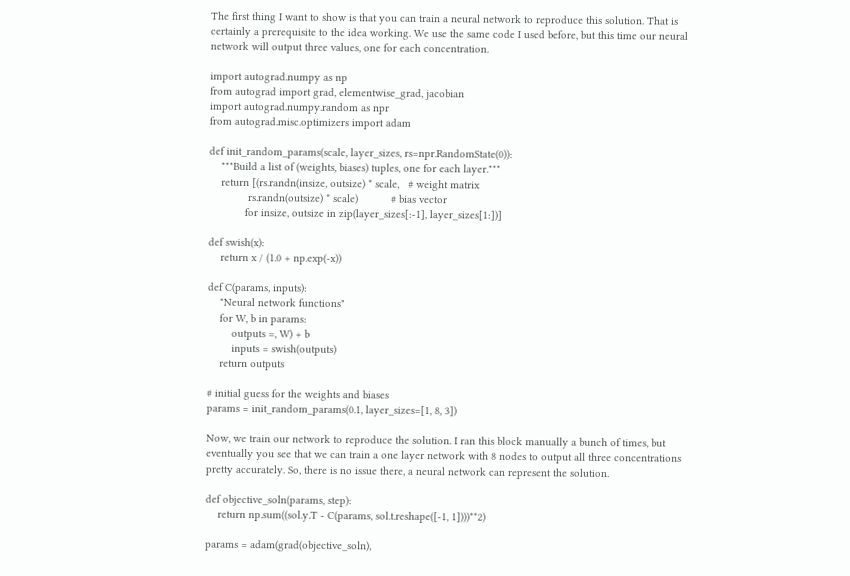The first thing I want to show is that you can train a neural network to reproduce this solution. That is certainly a prerequisite to the idea working. We use the same code I used before, but this time our neural network will output three values, one for each concentration.

import autograd.numpy as np
from autograd import grad, elementwise_grad, jacobian
import autograd.numpy.random as npr
from autograd.misc.optimizers import adam

def init_random_params(scale, layer_sizes, rs=npr.RandomState(0)):
    """Build a list of (weights, biases) tuples, one for each layer."""
    return [(rs.randn(insize, outsize) * scale,   # weight matrix
             rs.randn(outsize) * scale)           # bias vector
            for insize, outsize in zip(layer_sizes[:-1], layer_sizes[1:])]

def swish(x):
    return x / (1.0 + np.exp(-x))

def C(params, inputs):
    "Neural network functions"
    for W, b in params:
        outputs =, W) + b
        inputs = swish(outputs)
    return outputs

# initial guess for the weights and biases
params = init_random_params(0.1, layer_sizes=[1, 8, 3])

Now, we train our network to reproduce the solution. I ran this block manually a bunch of times, but eventually you see that we can train a one layer network with 8 nodes to output all three concentrations pretty accurately. So, there is no issue there, a neural network can represent the solution.

def objective_soln(params, step):
    return np.sum((sol.y.T - C(params, sol.t.reshape([-1, 1])))**2)

params = adam(grad(objective_soln),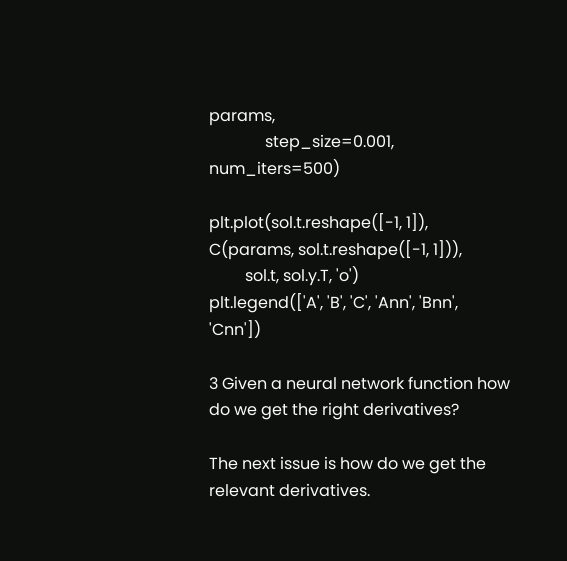params,
              step_size=0.001, num_iters=500)

plt.plot(sol.t.reshape([-1, 1]), C(params, sol.t.reshape([-1, 1])),
         sol.t, sol.y.T, 'o')
plt.legend(['A', 'B', 'C', 'Ann', 'Bnn', 'Cnn'])

3 Given a neural network function how do we get the right derivatives?

The next issue is how do we get the relevant derivatives.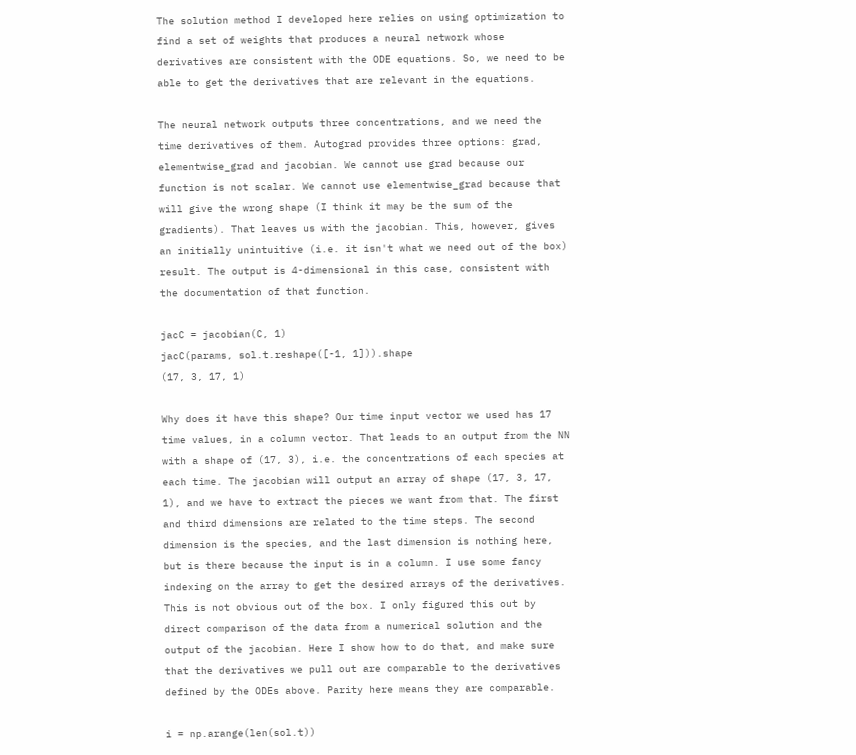The solution method I developed here relies on using optimization to find a set of weights that produces a neural network whose derivatives are consistent with the ODE equations. So, we need to be able to get the derivatives that are relevant in the equations.

The neural network outputs three concentrations, and we need the time derivatives of them. Autograd provides three options: grad, elementwise_grad and jacobian. We cannot use grad because our function is not scalar. We cannot use elementwise_grad because that will give the wrong shape (I think it may be the sum of the gradients). That leaves us with the jacobian. This, however, gives an initially unintuitive (i.e. it isn't what we need out of the box) result. The output is 4-dimensional in this case, consistent with the documentation of that function.

jacC = jacobian(C, 1)
jacC(params, sol.t.reshape([-1, 1])).shape
(17, 3, 17, 1)

Why does it have this shape? Our time input vector we used has 17 time values, in a column vector. That leads to an output from the NN with a shape of (17, 3), i.e. the concentrations of each species at each time. The jacobian will output an array of shape (17, 3, 17, 1), and we have to extract the pieces we want from that. The first and third dimensions are related to the time steps. The second dimension is the species, and the last dimension is nothing here, but is there because the input is in a column. I use some fancy indexing on the array to get the desired arrays of the derivatives. This is not obvious out of the box. I only figured this out by direct comparison of the data from a numerical solution and the output of the jacobian. Here I show how to do that, and make sure that the derivatives we pull out are comparable to the derivatives defined by the ODEs above. Parity here means they are comparable.

i = np.arange(len(sol.t))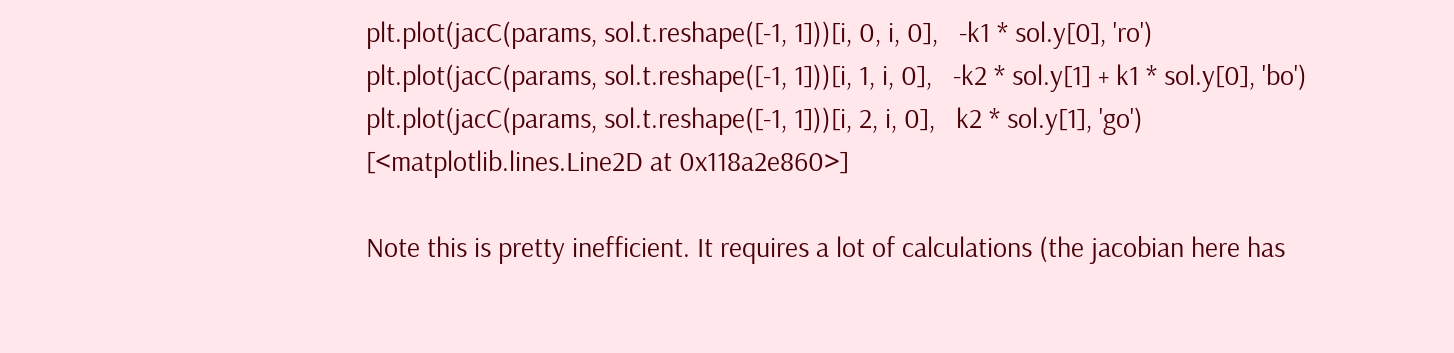plt.plot(jacC(params, sol.t.reshape([-1, 1]))[i, 0, i, 0],   -k1 * sol.y[0], 'ro')
plt.plot(jacC(params, sol.t.reshape([-1, 1]))[i, 1, i, 0],   -k2 * sol.y[1] + k1 * sol.y[0], 'bo')
plt.plot(jacC(params, sol.t.reshape([-1, 1]))[i, 2, i, 0],   k2 * sol.y[1], 'go')
[<matplotlib.lines.Line2D at 0x118a2e860>]

Note this is pretty inefficient. It requires a lot of calculations (the jacobian here has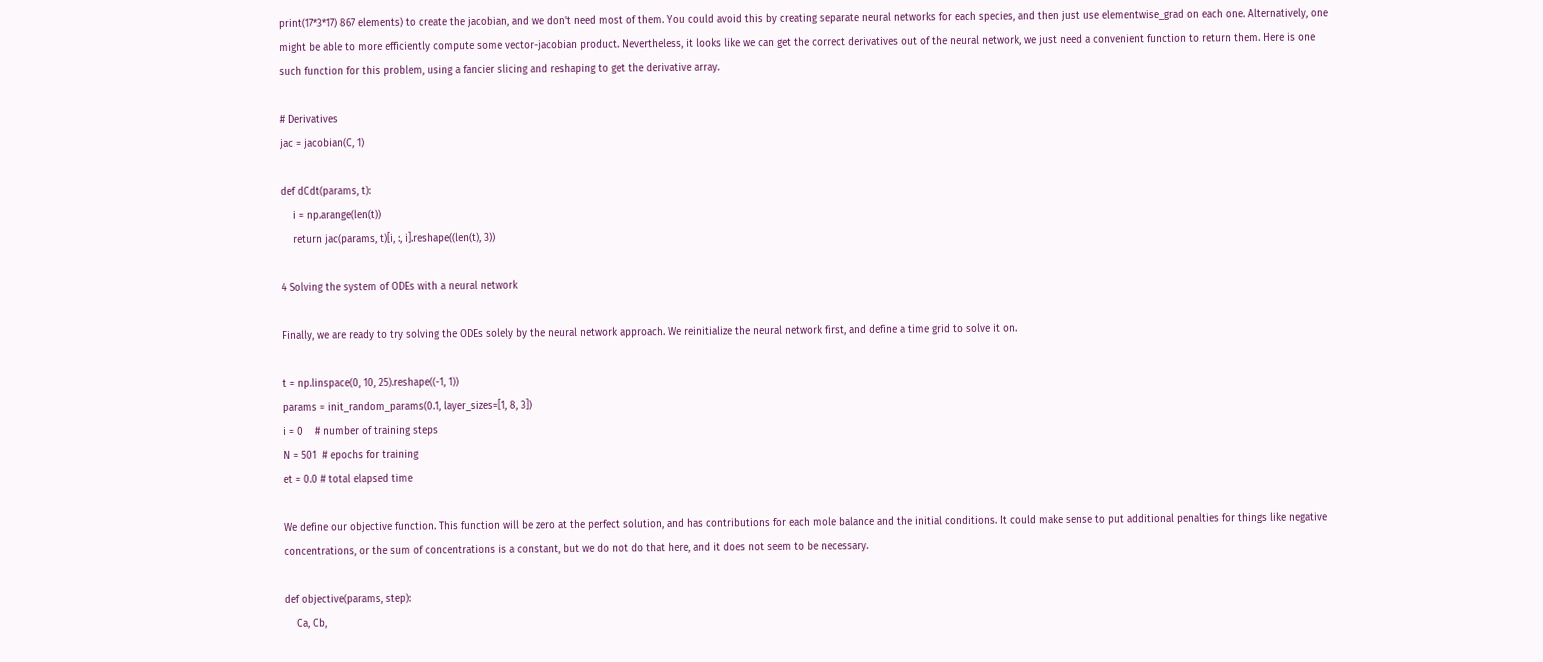print(17*3*17) 867 elements) to create the jacobian, and we don't need most of them. You could avoid this by creating separate neural networks for each species, and then just use elementwise_grad on each one. Alternatively, one might be able to more efficiently compute some vector-jacobian product. Nevertheless, it looks like we can get the correct derivatives out of the neural network, we just need a convenient function to return them. Here is one such function for this problem, using a fancier slicing and reshaping to get the derivative array.

# Derivatives
jac = jacobian(C, 1)

def dCdt(params, t):
    i = np.arange(len(t))
    return jac(params, t)[i, :, i].reshape((len(t), 3))

4 Solving the system of ODEs with a neural network

Finally, we are ready to try solving the ODEs solely by the neural network approach. We reinitialize the neural network first, and define a time grid to solve it on.

t = np.linspace(0, 10, 25).reshape((-1, 1))
params = init_random_params(0.1, layer_sizes=[1, 8, 3])
i = 0    # number of training steps
N = 501  # epochs for training
et = 0.0 # total elapsed time

We define our objective function. This function will be zero at the perfect solution, and has contributions for each mole balance and the initial conditions. It could make sense to put additional penalties for things like negative concentrations, or the sum of concentrations is a constant, but we do not do that here, and it does not seem to be necessary.

def objective(params, step):
    Ca, Cb,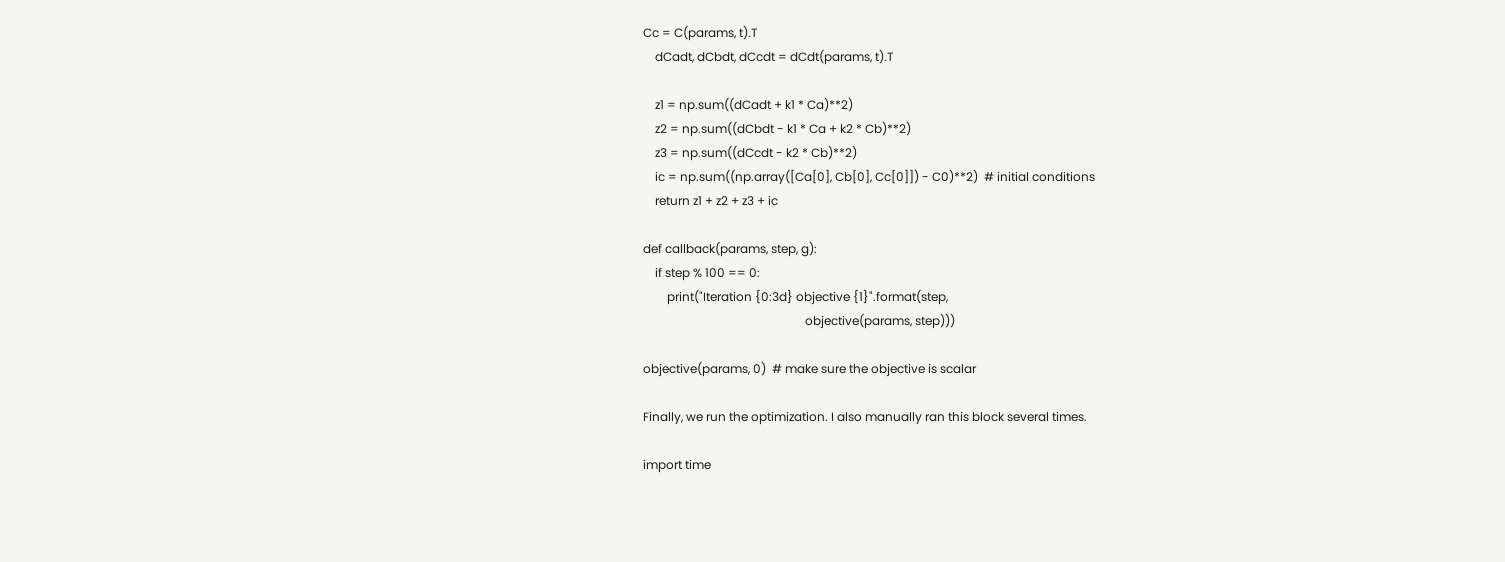Cc = C(params, t).T
    dCadt, dCbdt, dCcdt = dCdt(params, t).T

    z1 = np.sum((dCadt + k1 * Ca)**2)
    z2 = np.sum((dCbdt - k1 * Ca + k2 * Cb)**2)
    z3 = np.sum((dCcdt - k2 * Cb)**2)
    ic = np.sum((np.array([Ca[0], Cb[0], Cc[0]]) - C0)**2)  # initial conditions
    return z1 + z2 + z3 + ic

def callback(params, step, g):
    if step % 100 == 0:
        print("Iteration {0:3d} objective {1}".format(step,
                                                      objective(params, step)))

objective(params, 0)  # make sure the objective is scalar

Finally, we run the optimization. I also manually ran this block several times.

import time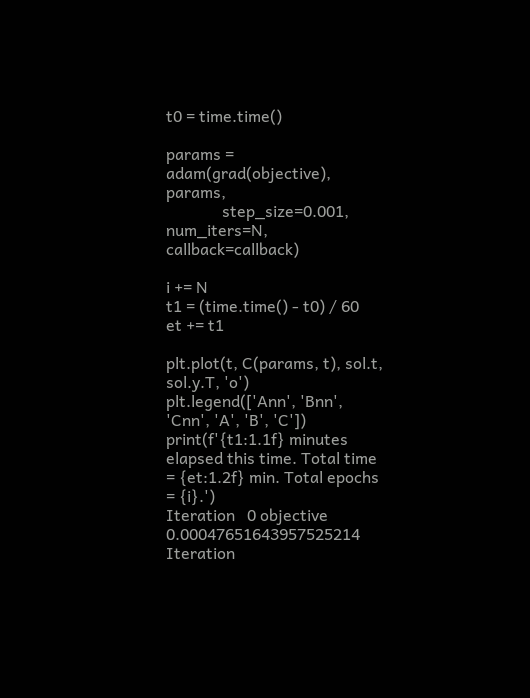t0 = time.time()

params = adam(grad(objective), params,
              step_size=0.001, num_iters=N, callback=callback)

i += N
t1 = (time.time() - t0) / 60
et += t1

plt.plot(t, C(params, t), sol.t, sol.y.T, 'o')
plt.legend(['Ann', 'Bnn', 'Cnn', 'A', 'B', 'C'])
print(f'{t1:1.1f} minutes elapsed this time. Total time = {et:1.2f} min. Total epochs = {i}.')
Iteration   0 objective 0.00047651643957525214
Iteration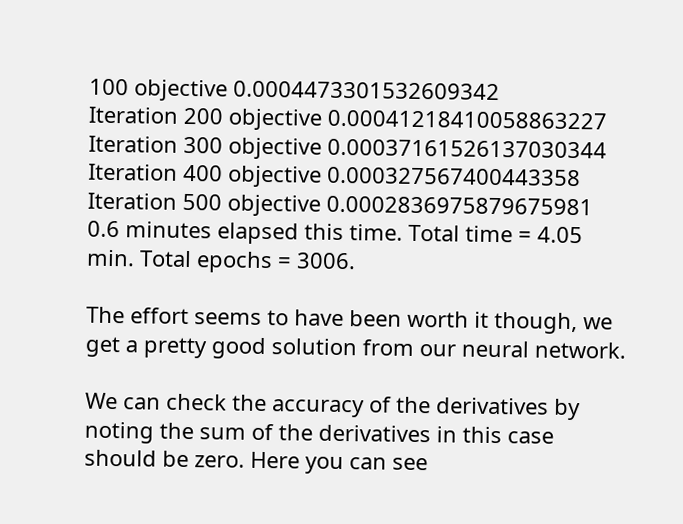100 objective 0.0004473301532609342
Iteration 200 objective 0.00041218410058863227
Iteration 300 objective 0.00037161526137030344
Iteration 400 objective 0.000327567400443358
Iteration 500 objective 0.0002836975879675981
0.6 minutes elapsed this time. Total time = 4.05 min. Total epochs = 3006.

The effort seems to have been worth it though, we get a pretty good solution from our neural network.

We can check the accuracy of the derivatives by noting the sum of the derivatives in this case should be zero. Here you can see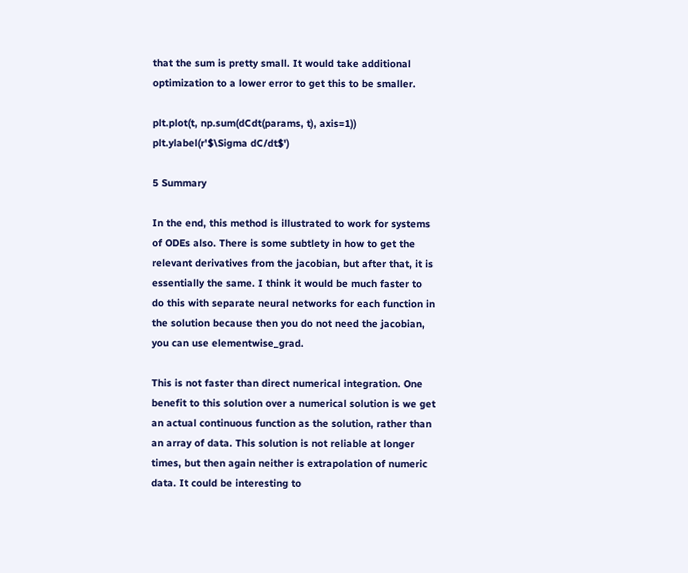that the sum is pretty small. It would take additional optimization to a lower error to get this to be smaller.

plt.plot(t, np.sum(dCdt(params, t), axis=1))
plt.ylabel(r'$\Sigma dC/dt$')

5 Summary

In the end, this method is illustrated to work for systems of ODEs also. There is some subtlety in how to get the relevant derivatives from the jacobian, but after that, it is essentially the same. I think it would be much faster to do this with separate neural networks for each function in the solution because then you do not need the jacobian, you can use elementwise_grad.

This is not faster than direct numerical integration. One benefit to this solution over a numerical solution is we get an actual continuous function as the solution, rather than an array of data. This solution is not reliable at longer times, but then again neither is extrapolation of numeric data. It could be interesting to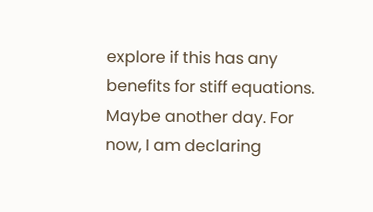explore if this has any benefits for stiff equations. Maybe another day. For now, I am declaring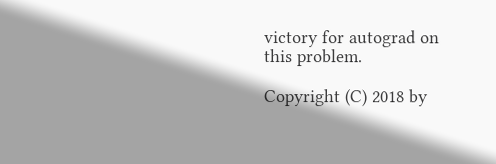victory for autograd on this problem.

Copyright (C) 2018 by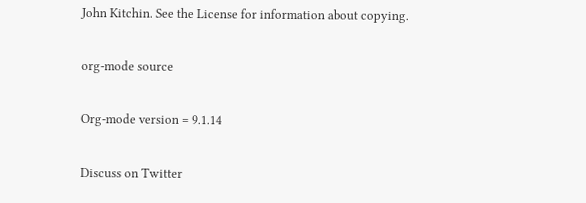John Kitchin. See the License for information about copying.

org-mode source

Org-mode version = 9.1.14

Discuss on Twitter